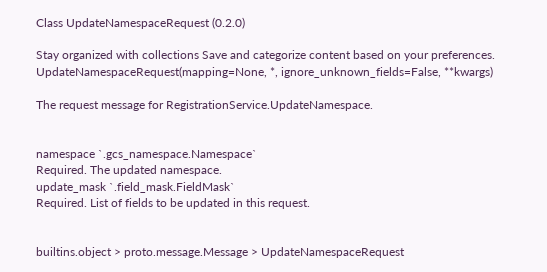Class UpdateNamespaceRequest (0.2.0)

Stay organized with collections Save and categorize content based on your preferences.
UpdateNamespaceRequest(mapping=None, *, ignore_unknown_fields=False, **kwargs)

The request message for RegistrationService.UpdateNamespace.


namespace `.gcs_namespace.Namespace`
Required. The updated namespace.
update_mask `.field_mask.FieldMask`
Required. List of fields to be updated in this request.


builtins.object > proto.message.Message > UpdateNamespaceRequest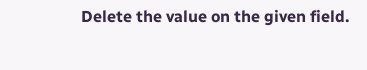Delete the value on the given field.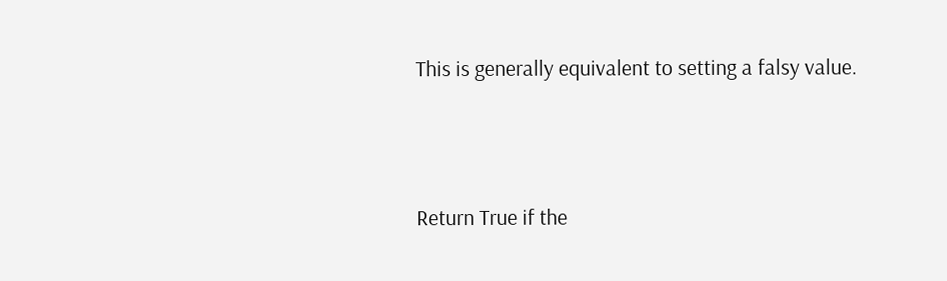This is generally equivalent to setting a falsy value.



Return True if the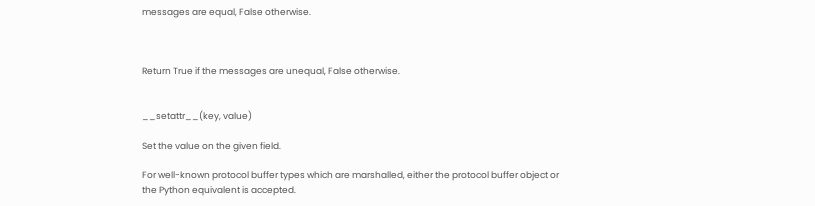messages are equal, False otherwise.



Return True if the messages are unequal, False otherwise.


__setattr__(key, value)

Set the value on the given field.

For well-known protocol buffer types which are marshalled, either the protocol buffer object or the Python equivalent is accepted.